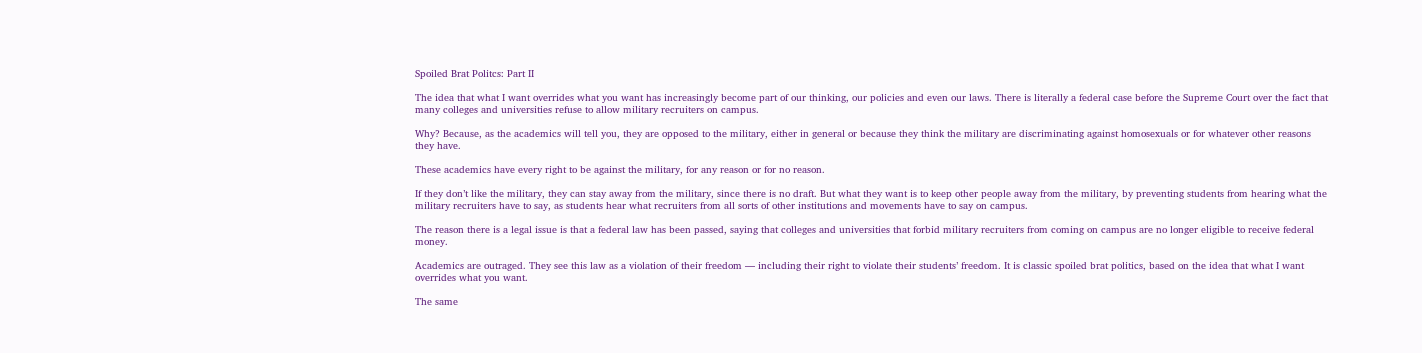Spoiled Brat Politcs: Part II

The idea that what I want overrides what you want has increasingly become part of our thinking, our policies and even our laws. There is literally a federal case before the Supreme Court over the fact that many colleges and universities refuse to allow military recruiters on campus.

Why? Because, as the academics will tell you, they are opposed to the military, either in general or because they think the military are discriminating against homosexuals or for whatever other reasons they have.

These academics have every right to be against the military, for any reason or for no reason.

If they don’t like the military, they can stay away from the military, since there is no draft. But what they want is to keep other people away from the military, by preventing students from hearing what the military recruiters have to say, as students hear what recruiters from all sorts of other institutions and movements have to say on campus.

The reason there is a legal issue is that a federal law has been passed, saying that colleges and universities that forbid military recruiters from coming on campus are no longer eligible to receive federal money.

Academics are outraged. They see this law as a violation of their freedom — including their right to violate their students’ freedom. It is classic spoiled brat politics, based on the idea that what I want overrides what you want.

The same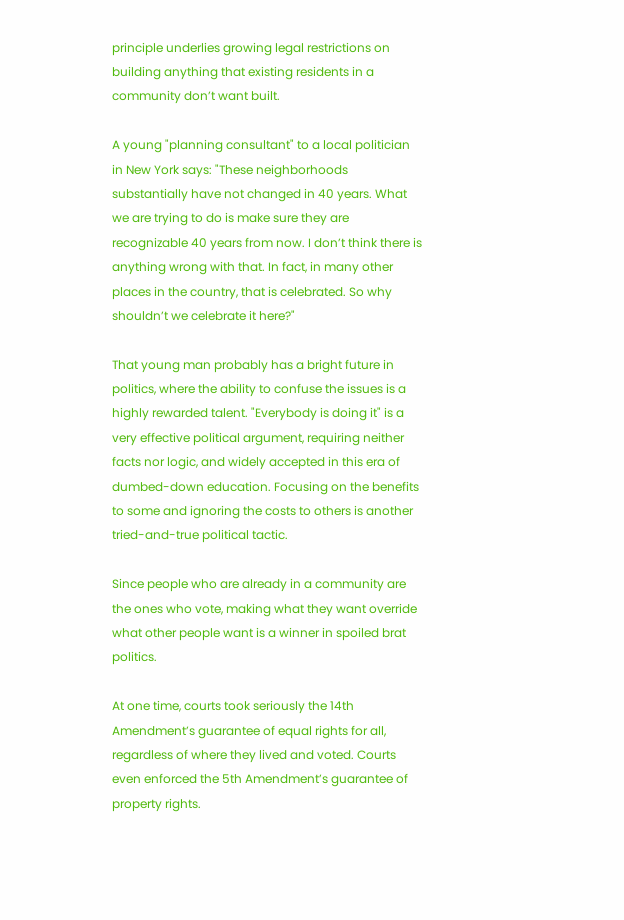principle underlies growing legal restrictions on building anything that existing residents in a community don’t want built.

A young "planning consultant" to a local politician in New York says: "These neighborhoods substantially have not changed in 40 years. What we are trying to do is make sure they are recognizable 40 years from now. I don’t think there is anything wrong with that. In fact, in many other places in the country, that is celebrated. So why shouldn’t we celebrate it here?"

That young man probably has a bright future in politics, where the ability to confuse the issues is a highly rewarded talent. "Everybody is doing it" is a very effective political argument, requiring neither facts nor logic, and widely accepted in this era of dumbed-down education. Focusing on the benefits to some and ignoring the costs to others is another tried-and-true political tactic.

Since people who are already in a community are the ones who vote, making what they want override what other people want is a winner in spoiled brat politics.

At one time, courts took seriously the 14th Amendment’s guarantee of equal rights for all, regardless of where they lived and voted. Courts even enforced the 5th Amendment’s guarantee of property rights.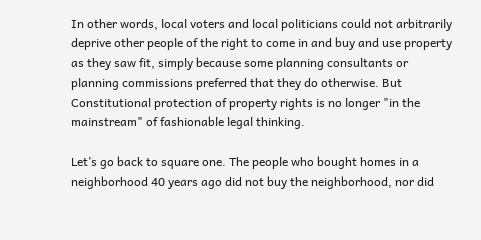In other words, local voters and local politicians could not arbitrarily deprive other people of the right to come in and buy and use property as they saw fit, simply because some planning consultants or planning commissions preferred that they do otherwise. But Constitutional protection of property rights is no longer "in the mainstream" of fashionable legal thinking.

Let’s go back to square one. The people who bought homes in a neighborhood 40 years ago did not buy the neighborhood, nor did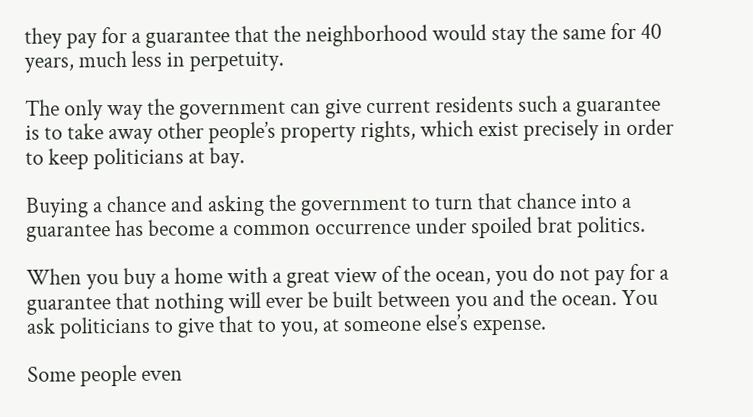they pay for a guarantee that the neighborhood would stay the same for 40 years, much less in perpetuity.

The only way the government can give current residents such a guarantee is to take away other people’s property rights, which exist precisely in order to keep politicians at bay.

Buying a chance and asking the government to turn that chance into a guarantee has become a common occurrence under spoiled brat politics.

When you buy a home with a great view of the ocean, you do not pay for a guarantee that nothing will ever be built between you and the ocean. You ask politicians to give that to you, at someone else’s expense.

Some people even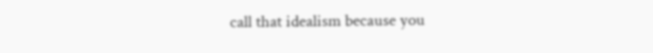call that idealism because you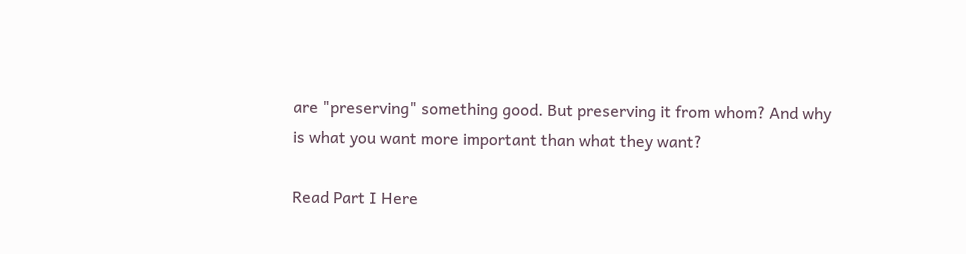are "preserving" something good. But preserving it from whom? And why is what you want more important than what they want?

Read Part I Here